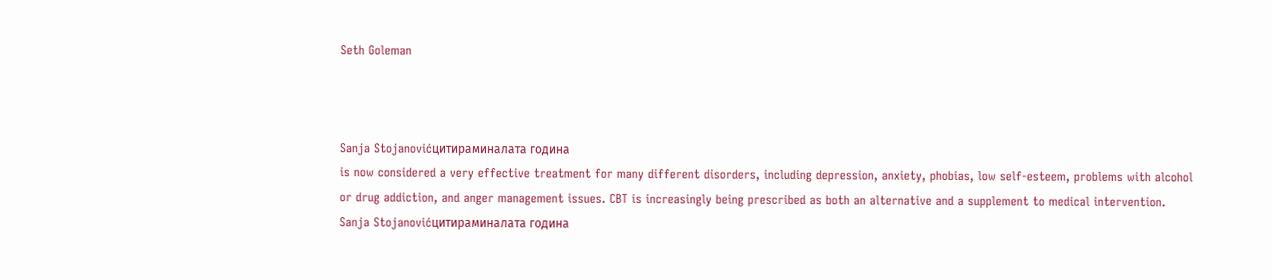Seth Goleman



Sanja Stojanovićцитираминалата година
is now considered a very effective treatment for many different disorders, including depression, anxiety, phobias, low self-esteem, problems with alcohol or drug addiction, and anger management issues. CBT is increasingly being prescribed as both an alternative and a supplement to medical intervention.
Sanja Stojanovićцитираминалата година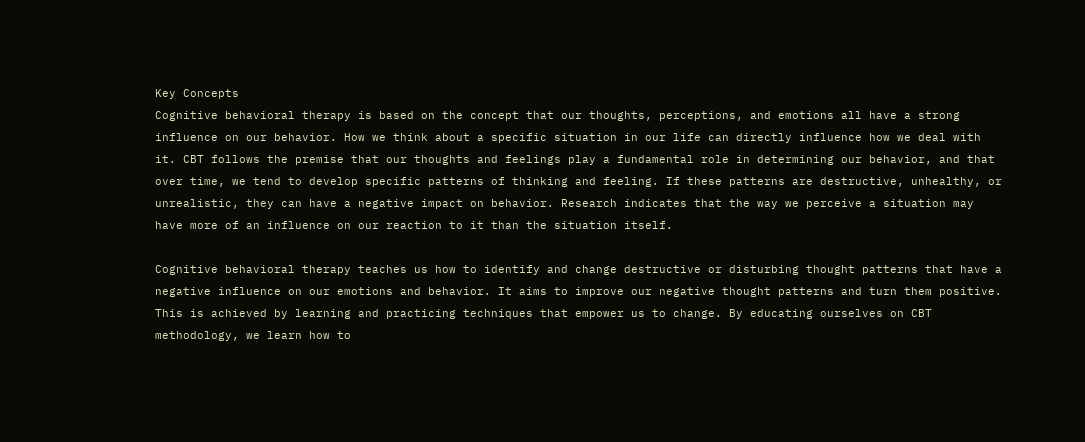Key Concepts
Cognitive behavioral therapy is based on the concept that our thoughts, perceptions, and emotions all have a strong influence on our behavior. How we think about a specific situation in our life can directly influence how we deal with it. CBT follows the premise that our thoughts and feelings play a fundamental role in determining our behavior, and that over time, we tend to develop specific patterns of thinking and feeling. If these patterns are destructive, unhealthy, or unrealistic, they can have a negative impact on behavior. Research indicates that the way we perceive a situation may have more of an influence on our reaction to it than the situation itself.

Cognitive behavioral therapy teaches us how to identify and change destructive or disturbing thought patterns that have a negative influence on our emotions and behavior. It aims to improve our negative thought patterns and turn them positive. This is achieved by learning and practicing techniques that empower us to change. By educating ourselves on CBT methodology, we learn how to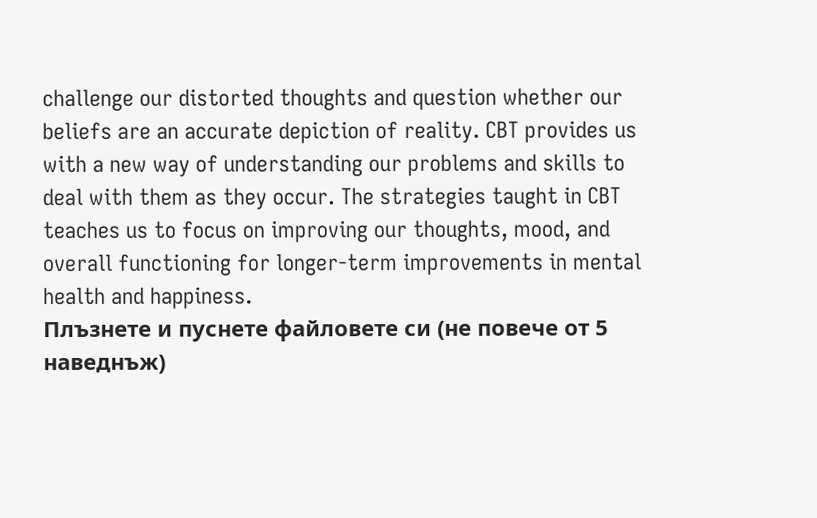challenge our distorted thoughts and question whether our beliefs are an accurate depiction of reality. CBT provides us with a new way of understanding our problems and skills to deal with them as they occur. The strategies taught in CBT teaches us to focus on improving our thoughts, mood, and overall functioning for longer-term improvements in mental health and happiness.
Плъзнете и пуснете файловете си (не повече от 5 наведнъж)